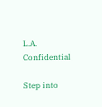L.A. Confidential

Step into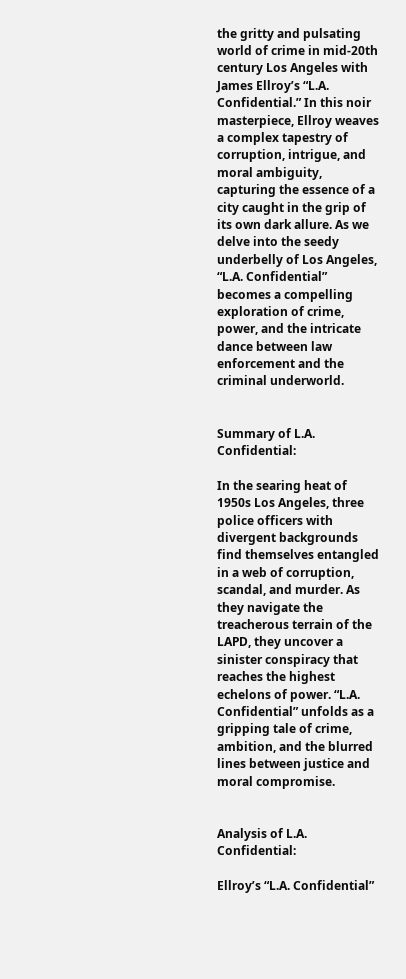the gritty and pulsating world of crime in mid-20th century Los Angeles with James Ellroy’s “L.A. Confidential.” In this noir masterpiece, Ellroy weaves a complex tapestry of corruption, intrigue, and moral ambiguity, capturing the essence of a city caught in the grip of its own dark allure. As we delve into the seedy underbelly of Los Angeles, “L.A. Confidential” becomes a compelling exploration of crime, power, and the intricate dance between law enforcement and the criminal underworld.


Summary of L.A. Confidential:

In the searing heat of 1950s Los Angeles, three police officers with divergent backgrounds find themselves entangled in a web of corruption, scandal, and murder. As they navigate the treacherous terrain of the LAPD, they uncover a sinister conspiracy that reaches the highest echelons of power. “L.A. Confidential” unfolds as a gripping tale of crime, ambition, and the blurred lines between justice and moral compromise.


Analysis of L.A. Confidential:

Ellroy’s “L.A. Confidential”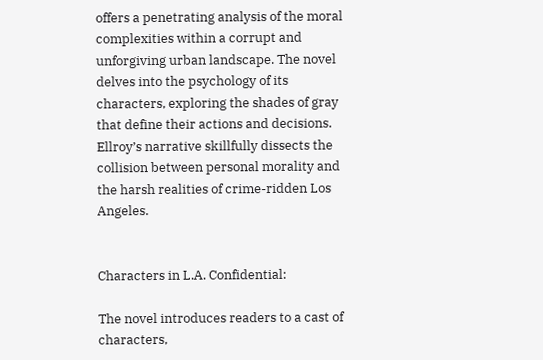offers a penetrating analysis of the moral complexities within a corrupt and unforgiving urban landscape. The novel delves into the psychology of its characters, exploring the shades of gray that define their actions and decisions. Ellroy’s narrative skillfully dissects the collision between personal morality and the harsh realities of crime-ridden Los Angeles.


Characters in L.A. Confidential:

The novel introduces readers to a cast of characters,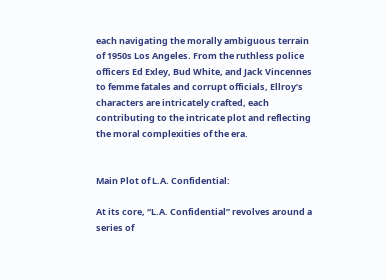each navigating the morally ambiguous terrain of 1950s Los Angeles. From the ruthless police officers Ed Exley, Bud White, and Jack Vincennes to femme fatales and corrupt officials, Ellroy’s characters are intricately crafted, each contributing to the intricate plot and reflecting the moral complexities of the era.


Main Plot of L.A. Confidential:

At its core, “L.A. Confidential” revolves around a series of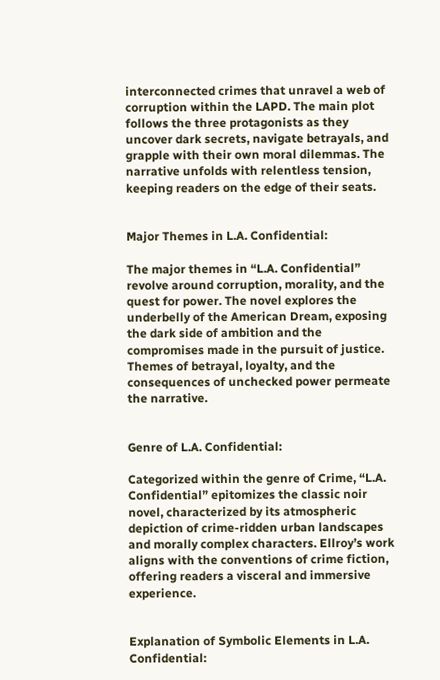interconnected crimes that unravel a web of corruption within the LAPD. The main plot follows the three protagonists as they uncover dark secrets, navigate betrayals, and grapple with their own moral dilemmas. The narrative unfolds with relentless tension, keeping readers on the edge of their seats.


Major Themes in L.A. Confidential:

The major themes in “L.A. Confidential” revolve around corruption, morality, and the quest for power. The novel explores the underbelly of the American Dream, exposing the dark side of ambition and the compromises made in the pursuit of justice. Themes of betrayal, loyalty, and the consequences of unchecked power permeate the narrative.


Genre of L.A. Confidential:

Categorized within the genre of Crime, “L.A. Confidential” epitomizes the classic noir novel, characterized by its atmospheric depiction of crime-ridden urban landscapes and morally complex characters. Ellroy’s work aligns with the conventions of crime fiction, offering readers a visceral and immersive experience.


Explanation of Symbolic Elements in L.A. Confidential: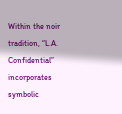Within the noir tradition, “L.A. Confidential” incorporates symbolic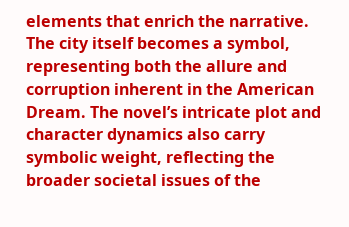elements that enrich the narrative. The city itself becomes a symbol, representing both the allure and corruption inherent in the American Dream. The novel’s intricate plot and character dynamics also carry symbolic weight, reflecting the broader societal issues of the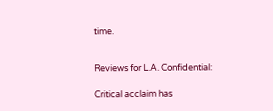time.


Reviews for L.A. Confidential:

Critical acclaim has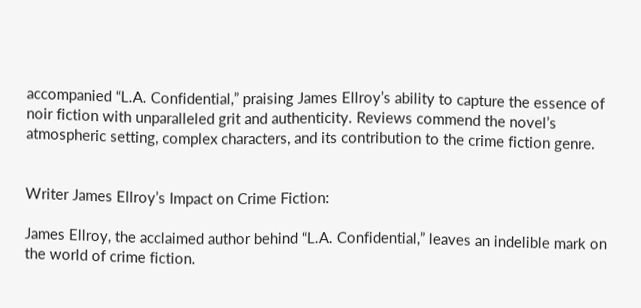accompanied “L.A. Confidential,” praising James Ellroy’s ability to capture the essence of noir fiction with unparalleled grit and authenticity. Reviews commend the novel’s atmospheric setting, complex characters, and its contribution to the crime fiction genre.


Writer James Ellroy’s Impact on Crime Fiction:

James Ellroy, the acclaimed author behind “L.A. Confidential,” leaves an indelible mark on the world of crime fiction.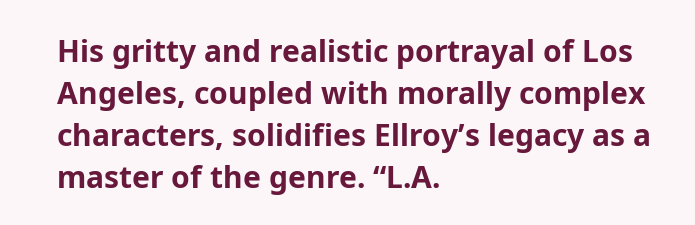His gritty and realistic portrayal of Los Angeles, coupled with morally complex characters, solidifies Ellroy’s legacy as a master of the genre. “L.A.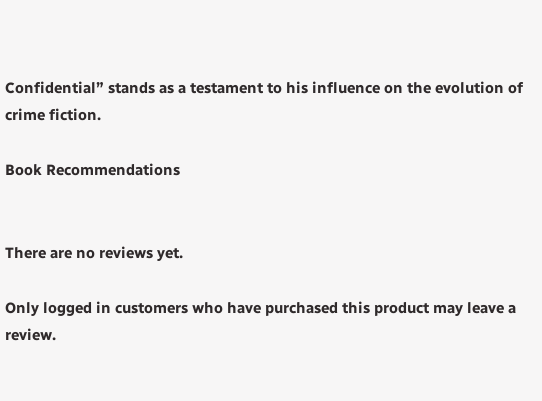Confidential” stands as a testament to his influence on the evolution of crime fiction.

Book Recommendations


There are no reviews yet.

Only logged in customers who have purchased this product may leave a review.